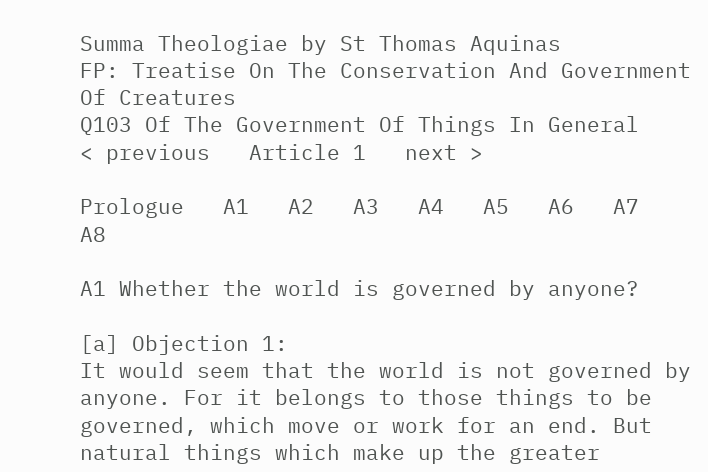Summa Theologiae by St Thomas Aquinas
FP: Treatise On The Conservation And Government Of Creatures
Q103 Of The Government Of Things In General
< previous   Article 1   next >

Prologue   A1   A2   A3   A4   A5   A6   A7   A8

A1 Whether the world is governed by anyone?

[a] Objection 1:
It would seem that the world is not governed by anyone. For it belongs to those things to be governed, which move or work for an end. But natural things which make up the greater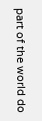part of the world do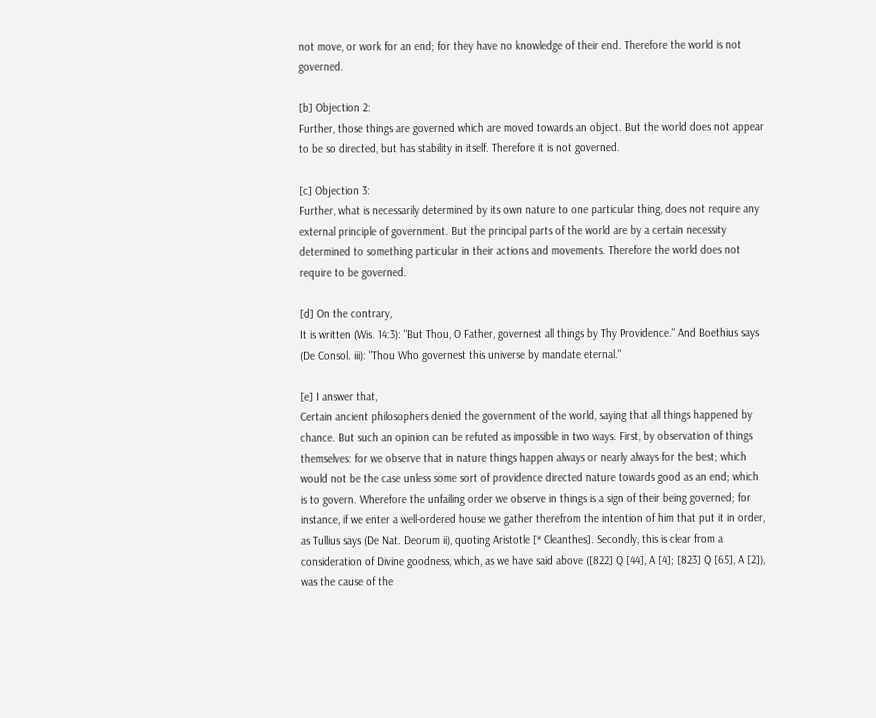not move, or work for an end; for they have no knowledge of their end. Therefore the world is not governed.

[b] Objection 2:
Further, those things are governed which are moved towards an object. But the world does not appear to be so directed, but has stability in itself. Therefore it is not governed.

[c] Objection 3:
Further, what is necessarily determined by its own nature to one particular thing, does not require any external principle of government. But the principal parts of the world are by a certain necessity determined to something particular in their actions and movements. Therefore the world does not require to be governed.

[d] On the contrary,
It is written (Wis. 14:3): "But Thou, O Father, governest all things by Thy Providence." And Boethius says (De Consol. iii): "Thou Who governest this universe by mandate eternal."

[e] I answer that,
Certain ancient philosophers denied the government of the world, saying that all things happened by chance. But such an opinion can be refuted as impossible in two ways. First, by observation of things themselves: for we observe that in nature things happen always or nearly always for the best; which would not be the case unless some sort of providence directed nature towards good as an end; which is to govern. Wherefore the unfailing order we observe in things is a sign of their being governed; for instance, if we enter a well-ordered house we gather therefrom the intention of him that put it in order, as Tullius says (De Nat. Deorum ii), quoting Aristotle [* Cleanthes]. Secondly, this is clear from a consideration of Divine goodness, which, as we have said above ([822] Q [44], A [4]; [823] Q [65], A [2]), was the cause of the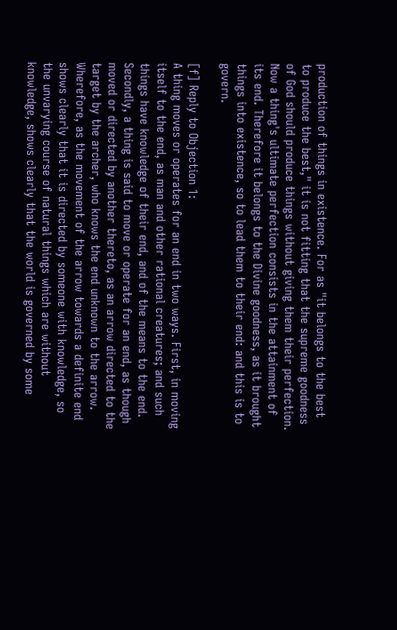production of things in existence. For as "it belongs to the best to produce the best," it is not fitting that the supreme goodness of God should produce things without giving them their perfection. Now a thing's ultimate perfection consists in the attainment of its end. Therefore it belongs to the Divine goodness, as it brought things into existence, so to lead them to their end: and this is to govern.

[f] Reply to Objection 1:
A thing moves or operates for an end in two ways. First, in moving itself to the end, as man and other rational creatures; and such things have knowledge of their end, and of the means to the end. Secondly, a thing is said to move or operate for an end, as though moved or directed by another thereto, as an arrow directed to the target by the archer, who knows the end unknown to the arrow. Wherefore, as the movement of the arrow towards a definite end shows clearly that it is directed by someone with knowledge, so the unvarying course of natural things which are without knowledge, shows clearly that the world is governed by some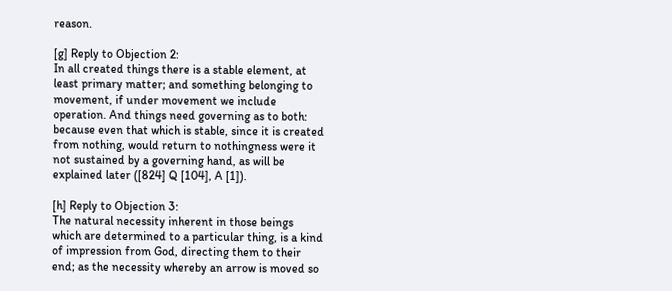reason.

[g] Reply to Objection 2:
In all created things there is a stable element, at least primary matter; and something belonging to movement, if under movement we include operation. And things need governing as to both: because even that which is stable, since it is created from nothing, would return to nothingness were it not sustained by a governing hand, as will be explained later ([824] Q [104], A [1]).

[h] Reply to Objection 3:
The natural necessity inherent in those beings which are determined to a particular thing, is a kind of impression from God, directing them to their end; as the necessity whereby an arrow is moved so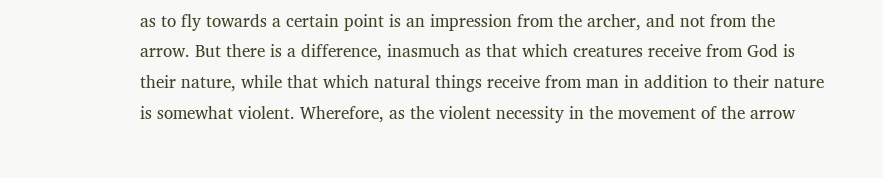as to fly towards a certain point is an impression from the archer, and not from the arrow. But there is a difference, inasmuch as that which creatures receive from God is their nature, while that which natural things receive from man in addition to their nature is somewhat violent. Wherefore, as the violent necessity in the movement of the arrow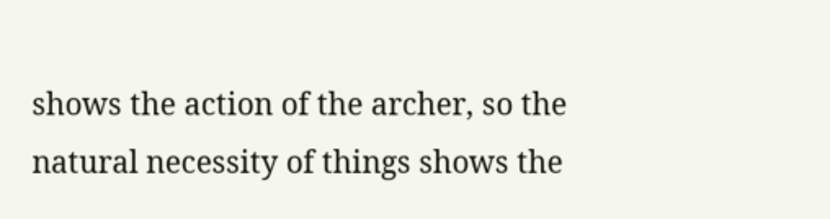shows the action of the archer, so the natural necessity of things shows the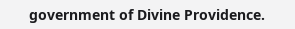government of Divine Providence.